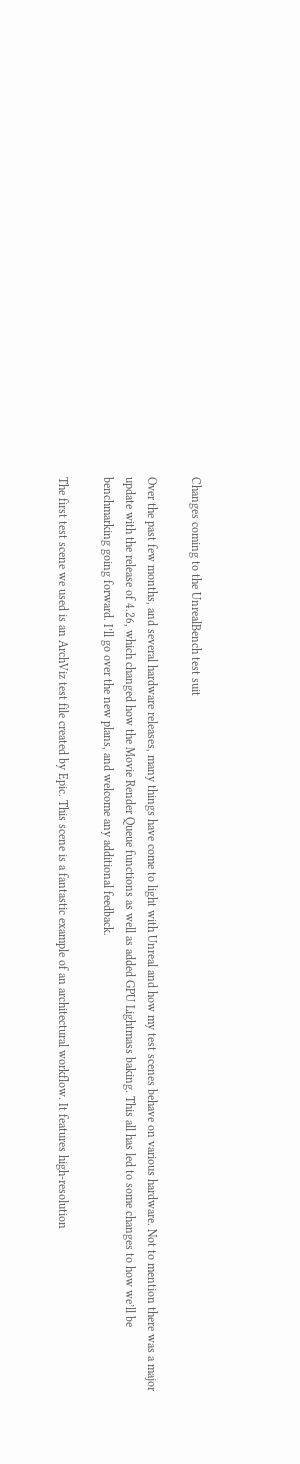Changes coming to the UnrealBench test suit

Over the past few months, and several hardware releases, many things have come to light with Unreal and how my test scenes behave on various hardware. Not to mention there was a major update with the release of 4.26, which changed how the Movie Render Queue functions as well as added GPU Lightmass baking. This all has led to some changes to how we’ll be benchmarking going forward. I’ll go over the new plans, and welcome any additional feedback.

The first test scene we used is an ArchViz test file created by Epic. This scene is a fantastic example of an architectural workflow. It features high-resolution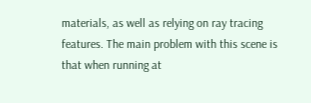materials, as well as relying on ray tracing features. The main problem with this scene is that when running at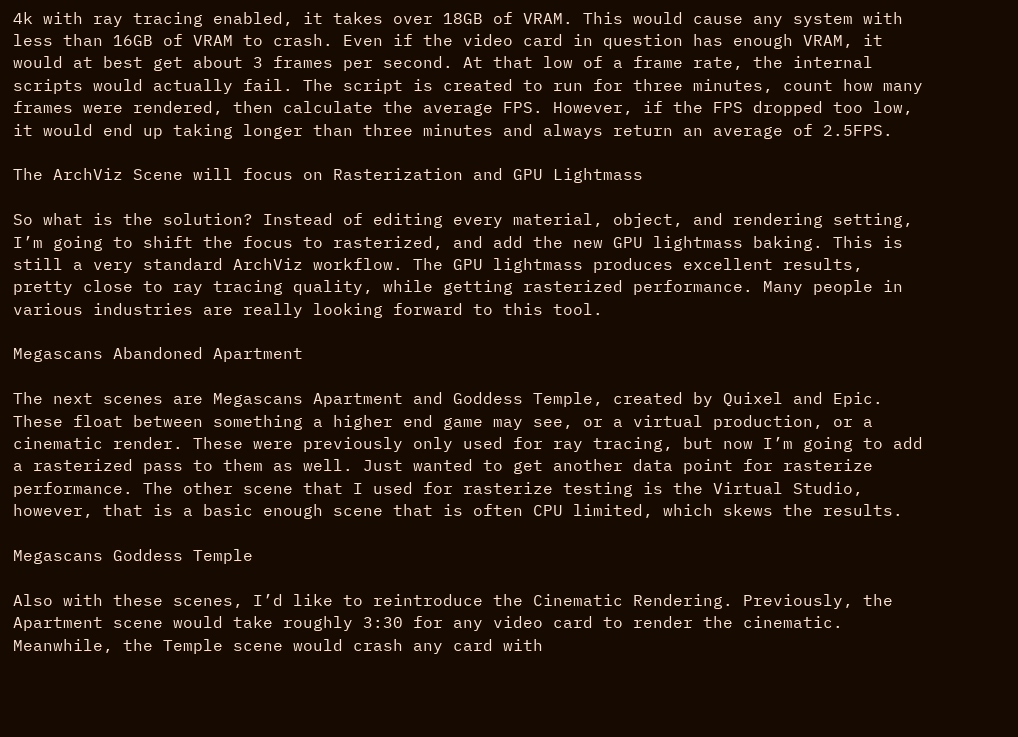4k with ray tracing enabled, it takes over 18GB of VRAM. This would cause any system with less than 16GB of VRAM to crash. Even if the video card in question has enough VRAM, it would at best get about 3 frames per second. At that low of a frame rate, the internal scripts would actually fail. The script is created to run for three minutes, count how many frames were rendered, then calculate the average FPS. However, if the FPS dropped too low, it would end up taking longer than three minutes and always return an average of 2.5FPS.

The ArchViz Scene will focus on Rasterization and GPU Lightmass

So what is the solution? Instead of editing every material, object, and rendering setting, I’m going to shift the focus to rasterized, and add the new GPU lightmass baking. This is still a very standard ArchViz workflow. The GPU lightmass produces excellent results, pretty close to ray tracing quality, while getting rasterized performance. Many people in various industries are really looking forward to this tool.

Megascans Abandoned Apartment

The next scenes are Megascans Apartment and Goddess Temple, created by Quixel and Epic. These float between something a higher end game may see, or a virtual production, or a cinematic render. These were previously only used for ray tracing, but now I’m going to add a rasterized pass to them as well. Just wanted to get another data point for rasterize performance. The other scene that I used for rasterize testing is the Virtual Studio, however, that is a basic enough scene that is often CPU limited, which skews the results.

Megascans Goddess Temple

Also with these scenes, I’d like to reintroduce the Cinematic Rendering. Previously, the Apartment scene would take roughly 3:30 for any video card to render the cinematic. Meanwhile, the Temple scene would crash any card with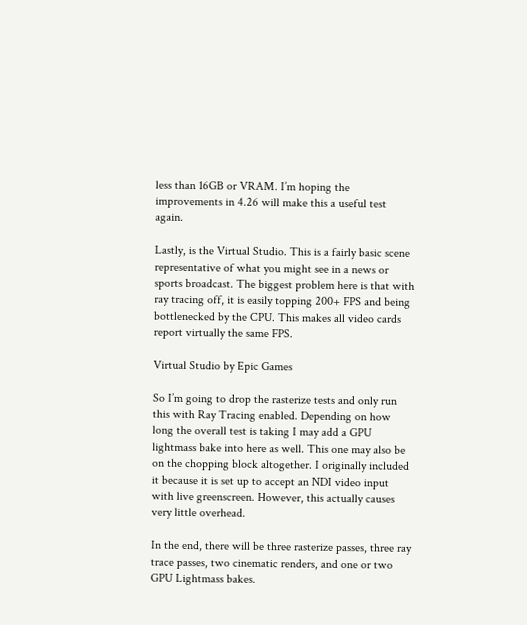less than 16GB or VRAM. I’m hoping the improvements in 4.26 will make this a useful test again.

Lastly, is the Virtual Studio. This is a fairly basic scene representative of what you might see in a news or sports broadcast. The biggest problem here is that with ray tracing off, it is easily topping 200+ FPS and being bottlenecked by the CPU. This makes all video cards report virtually the same FPS.

Virtual Studio by Epic Games

So I’m going to drop the rasterize tests and only run this with Ray Tracing enabled. Depending on how long the overall test is taking I may add a GPU lightmass bake into here as well. This one may also be on the chopping block altogether. I originally included it because it is set up to accept an NDI video input with live greenscreen. However, this actually causes very little overhead.

In the end, there will be three rasterize passes, three ray trace passes, two cinematic renders, and one or two GPU Lightmass bakes.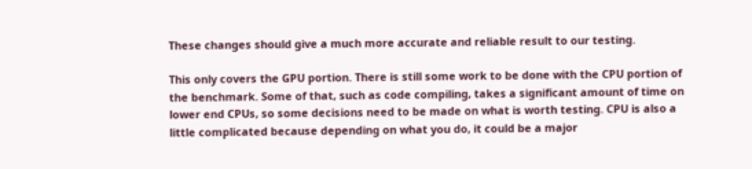These changes should give a much more accurate and reliable result to our testing.

This only covers the GPU portion. There is still some work to be done with the CPU portion of the benchmark. Some of that, such as code compiling, takes a significant amount of time on lower end CPUs, so some decisions need to be made on what is worth testing. CPU is also a little complicated because depending on what you do, it could be a major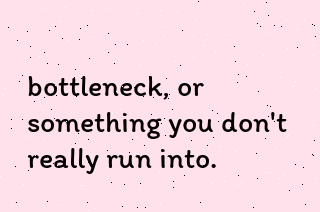bottleneck, or something you don't really run into.